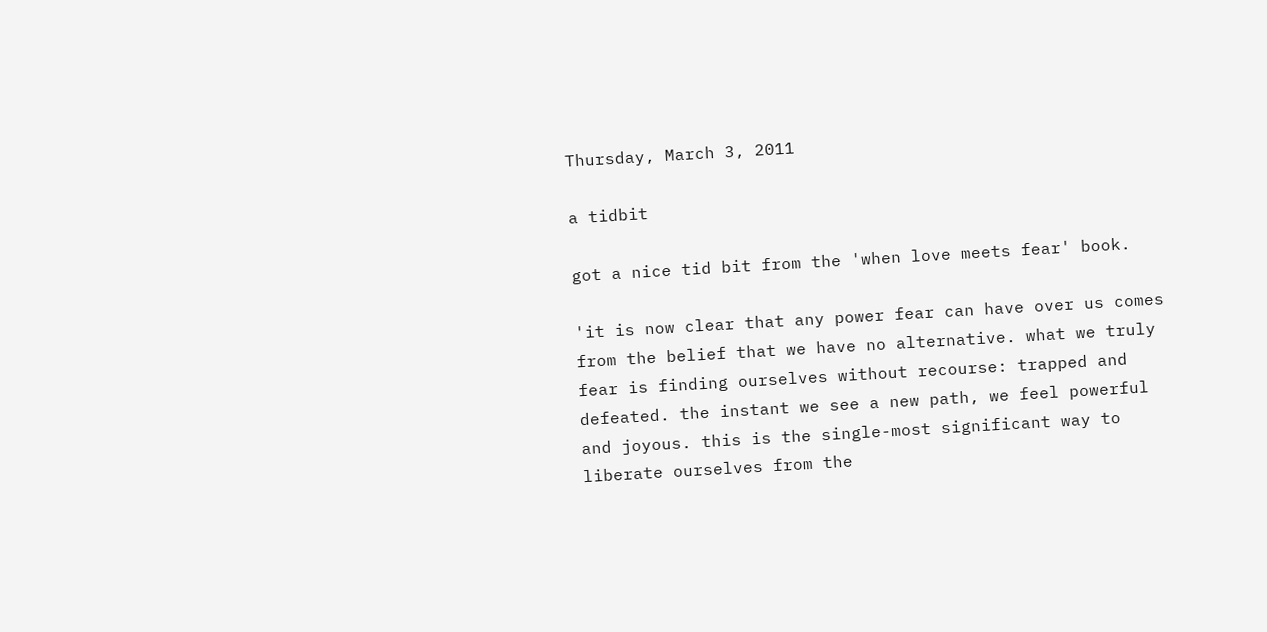Thursday, March 3, 2011

a tidbit

got a nice tid bit from the 'when love meets fear' book.

'it is now clear that any power fear can have over us comes
from the belief that we have no alternative. what we truly
fear is finding ourselves without recourse: trapped and
defeated. the instant we see a new path, we feel powerful
and joyous. this is the single-most significant way to
liberate ourselves from the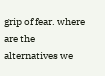grip of fear. where are the
alternatives we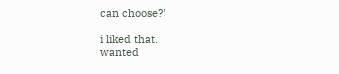can choose?'

i liked that.
wanted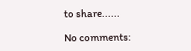to share......

No comments: